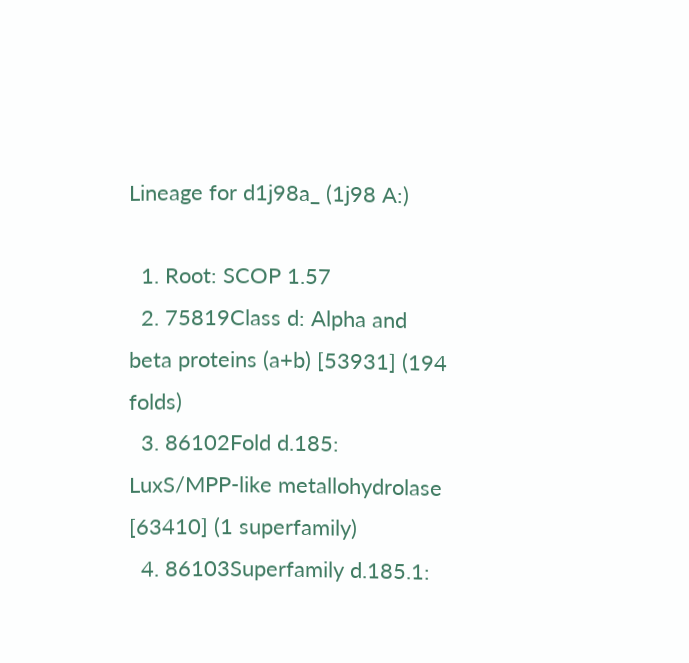Lineage for d1j98a_ (1j98 A:)

  1. Root: SCOP 1.57
  2. 75819Class d: Alpha and beta proteins (a+b) [53931] (194 folds)
  3. 86102Fold d.185: LuxS/MPP-like metallohydrolase [63410] (1 superfamily)
  4. 86103Superfamily d.185.1: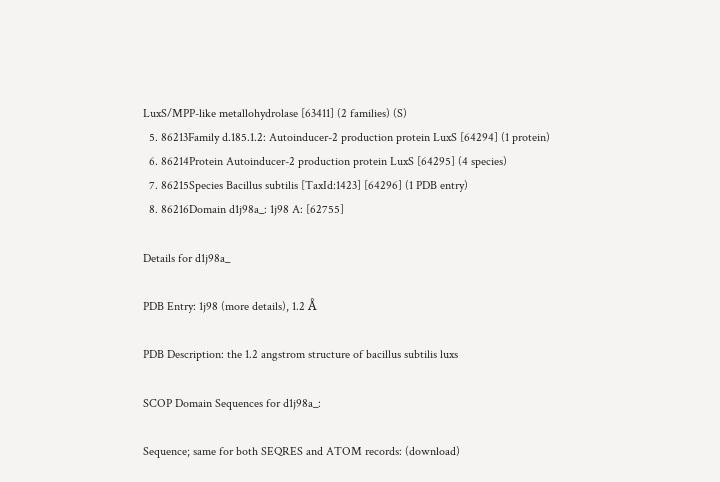LuxS/MPP-like metallohydrolase [63411] (2 families) (S)
  5. 86213Family d.185.1.2: Autoinducer-2 production protein LuxS [64294] (1 protein)
  6. 86214Protein Autoinducer-2 production protein LuxS [64295] (4 species)
  7. 86215Species Bacillus subtilis [TaxId:1423] [64296] (1 PDB entry)
  8. 86216Domain d1j98a_: 1j98 A: [62755]

Details for d1j98a_

PDB Entry: 1j98 (more details), 1.2 Å

PDB Description: the 1.2 angstrom structure of bacillus subtilis luxs

SCOP Domain Sequences for d1j98a_:

Sequence; same for both SEQRES and ATOM records: (download)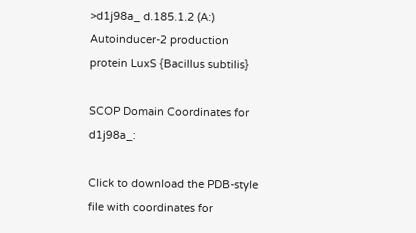>d1j98a_ d.185.1.2 (A:) Autoinducer-2 production protein LuxS {Bacillus subtilis}

SCOP Domain Coordinates for d1j98a_:

Click to download the PDB-style file with coordinates for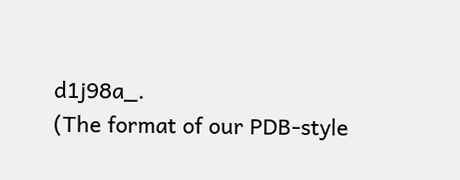d1j98a_.
(The format of our PDB-style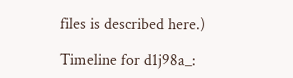files is described here.)

Timeline for d1j98a_: